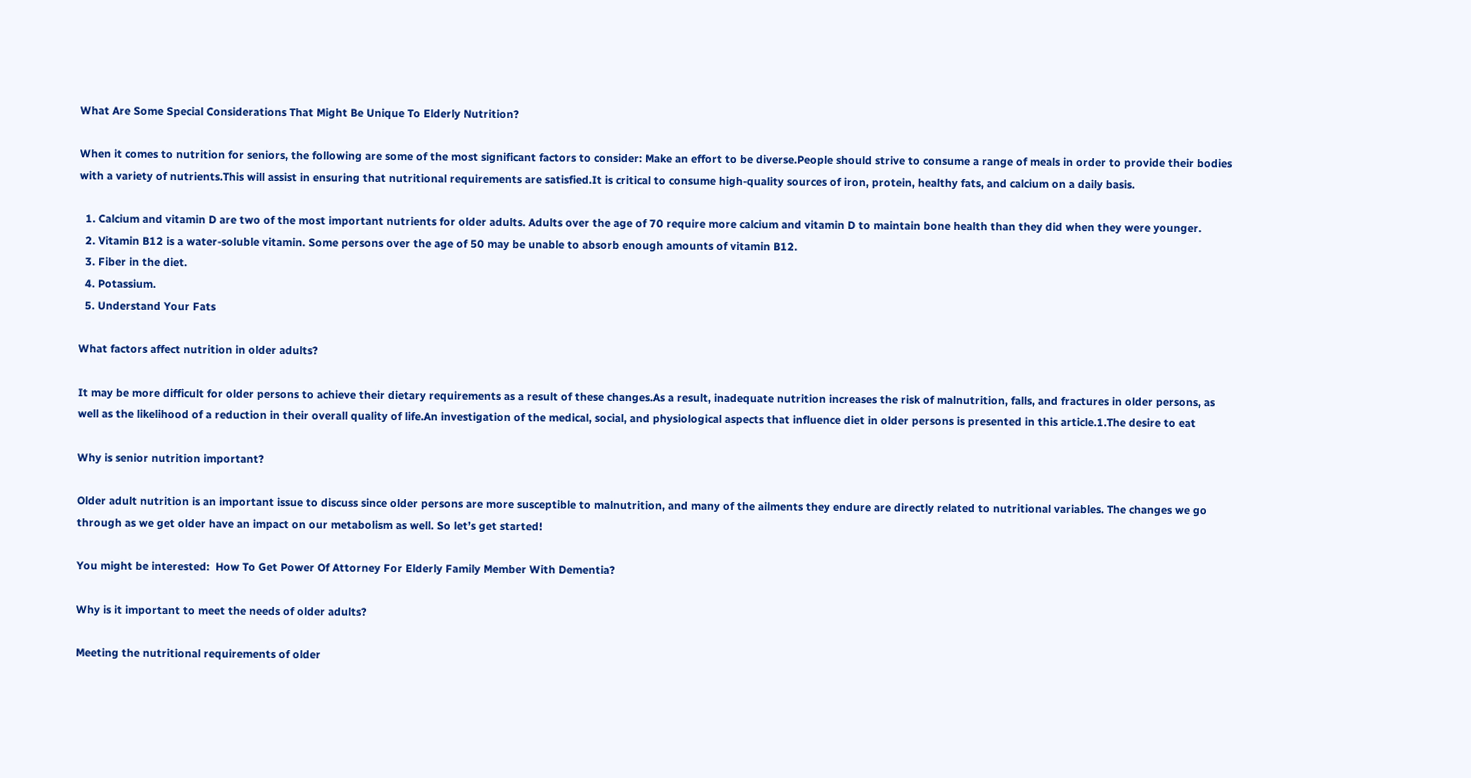What Are Some Special Considerations That Might Be Unique To Elderly Nutrition?

When it comes to nutrition for seniors, the following are some of the most significant factors to consider: Make an effort to be diverse.People should strive to consume a range of meals in order to provide their bodies with a variety of nutrients.This will assist in ensuring that nutritional requirements are satisfied.It is critical to consume high-quality sources of iron, protein, healthy fats, and calcium on a daily basis.

  1. Calcium and vitamin D are two of the most important nutrients for older adults. Adults over the age of 70 require more calcium and vitamin D to maintain bone health than they did when they were younger.
  2. Vitamin B12 is a water-soluble vitamin. Some persons over the age of 50 may be unable to absorb enough amounts of vitamin B12.
  3. Fiber in the diet.
  4. Potassium.
  5. Understand Your Fats

What factors affect nutrition in older adults?

It may be more difficult for older persons to achieve their dietary requirements as a result of these changes.As a result, inadequate nutrition increases the risk of malnutrition, falls, and fractures in older persons, as well as the likelihood of a reduction in their overall quality of life.An investigation of the medical, social, and physiological aspects that influence diet in older persons is presented in this article.1.The desire to eat

Why is senior nutrition important?

Older adult nutrition is an important issue to discuss since older persons are more susceptible to malnutrition, and many of the ailments they endure are directly related to nutritional variables. The changes we go through as we get older have an impact on our metabolism as well. So let’s get started!

You might be interested:  How To Get Power Of Attorney For Elderly Family Member With Dementia?

Why is it important to meet the needs of older adults?

Meeting the nutritional requirements of older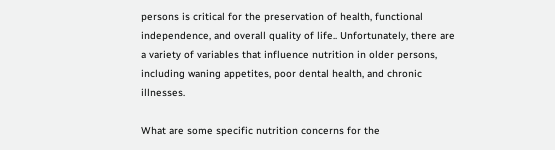persons is critical for the preservation of health, functional independence, and overall quality of life.. Unfortunately, there are a variety of variables that influence nutrition in older persons, including waning appetites, poor dental health, and chronic illnesses.

What are some specific nutrition concerns for the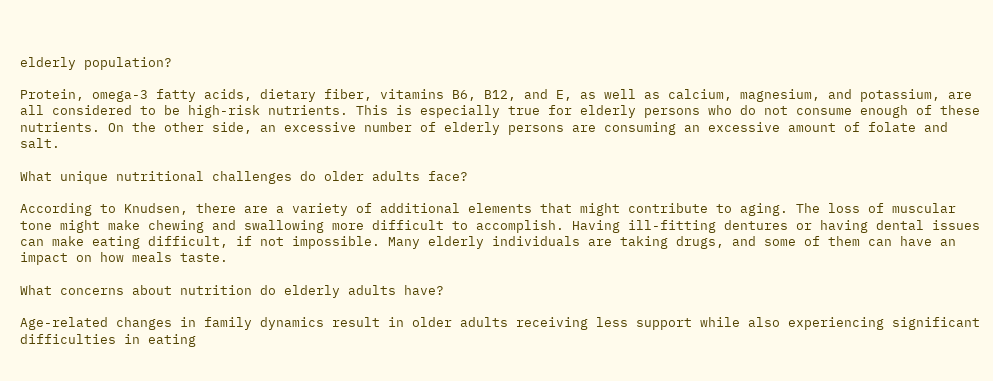elderly population?

Protein, omega-3 fatty acids, dietary fiber, vitamins B6, B12, and E, as well as calcium, magnesium, and potassium, are all considered to be high-risk nutrients. This is especially true for elderly persons who do not consume enough of these nutrients. On the other side, an excessive number of elderly persons are consuming an excessive amount of folate and salt.

What unique nutritional challenges do older adults face?

According to Knudsen, there are a variety of additional elements that might contribute to aging. The loss of muscular tone might make chewing and swallowing more difficult to accomplish. Having ill-fitting dentures or having dental issues can make eating difficult, if not impossible. Many elderly individuals are taking drugs, and some of them can have an impact on how meals taste.

What concerns about nutrition do elderly adults have?

Age-related changes in family dynamics result in older adults receiving less support while also experiencing significant difficulties in eating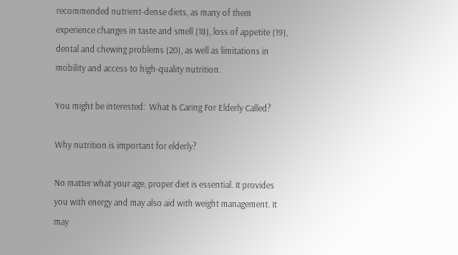recommended nutrient-dense diets, as many of them experience changes in taste and smell (18), loss of appetite (19), dental and chewing problems (20), as well as limitations in mobility and access to high-quality nutrition.

You might be interested:  What Is Caring For Elderly Called?

Why nutrition is important for elderly?

No matter what your age, proper diet is essential. It provides you with energy and may also aid with weight management. It may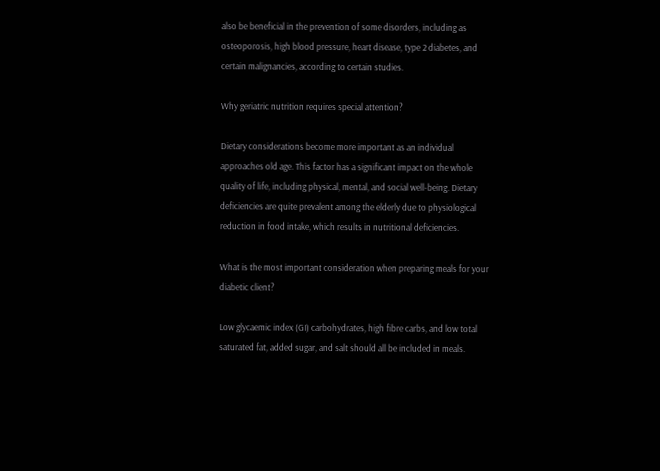also be beneficial in the prevention of some disorders, including as osteoporosis, high blood pressure, heart disease, type 2 diabetes, and certain malignancies, according to certain studies.

Why geriatric nutrition requires special attention?

Dietary considerations become more important as an individual approaches old age. This factor has a significant impact on the whole quality of life, including physical, mental, and social well-being. Dietary deficiencies are quite prevalent among the elderly due to physiological reduction in food intake, which results in nutritional deficiencies.

What is the most important consideration when preparing meals for your diabetic client?

Low glycaemic index (GI) carbohydrates, high fibre carbs, and low total saturated fat, added sugar, and salt should all be included in meals.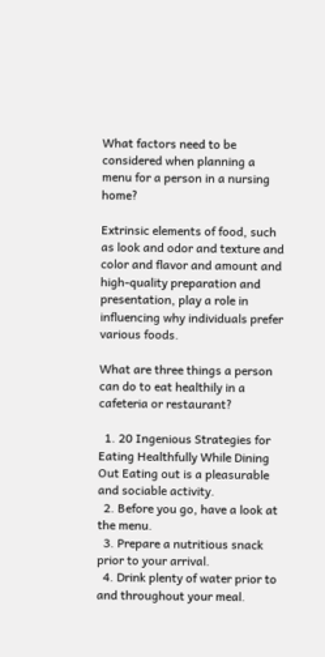What factors need to be considered when planning a menu for a person in a nursing home?

Extrinsic elements of food, such as look and odor and texture and color and flavor and amount and high-quality preparation and presentation, play a role in influencing why individuals prefer various foods.

What are three things a person can do to eat healthily in a cafeteria or restaurant?

  1. 20 Ingenious Strategies for Eating Healthfully While Dining Out Eating out is a pleasurable and sociable activity.
  2. Before you go, have a look at the menu.
  3. Prepare a nutritious snack prior to your arrival.
  4. Drink plenty of water prior to and throughout your meal.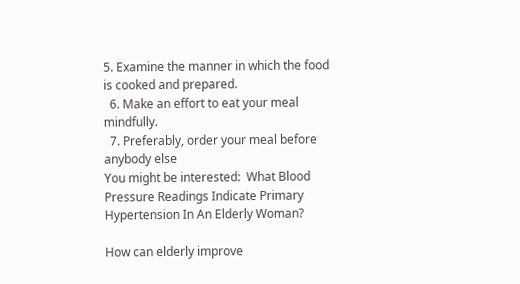5. Examine the manner in which the food is cooked and prepared.
  6. Make an effort to eat your meal mindfully.
  7. Preferably, order your meal before anybody else
You might be interested:  What Blood Pressure Readings Indicate Primary Hypertension In An Elderly Woman?

How can elderly improve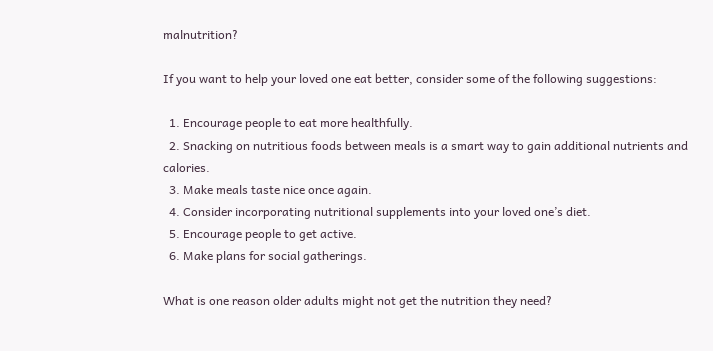malnutrition?

If you want to help your loved one eat better, consider some of the following suggestions:

  1. Encourage people to eat more healthfully.
  2. Snacking on nutritious foods between meals is a smart way to gain additional nutrients and calories.
  3. Make meals taste nice once again.
  4. Consider incorporating nutritional supplements into your loved one’s diet.
  5. Encourage people to get active.
  6. Make plans for social gatherings.

What is one reason older adults might not get the nutrition they need?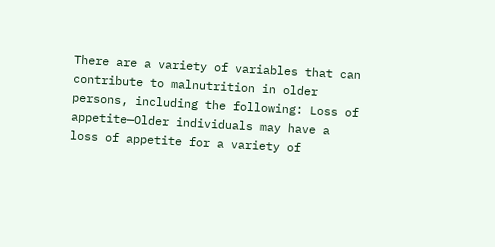There are a variety of variables that can contribute to malnutrition in older persons, including the following: Loss of appetite—Older individuals may have a loss of appetite for a variety of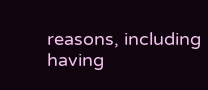reasons, including having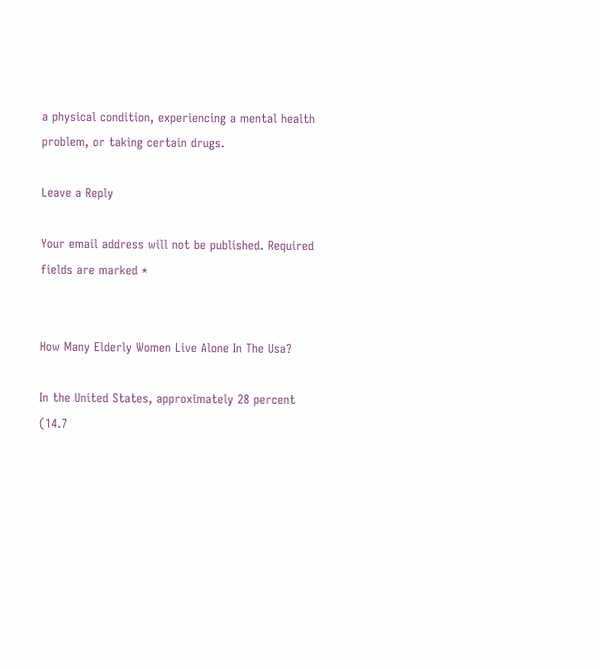a physical condition, experiencing a mental health problem, or taking certain drugs.

Leave a Reply

Your email address will not be published. Required fields are marked *


How Many Elderly Women Live Alone In The Usa?

In the United States, approximately 28 percent (14.7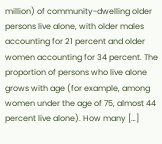million) of community-dwelling older persons live alone, with older males accounting for 21 percent and older women accounting for 34 percent. The proportion of persons who live alone grows with age (for example, among women under the age of 75, almost 44 percent live alone). How many […]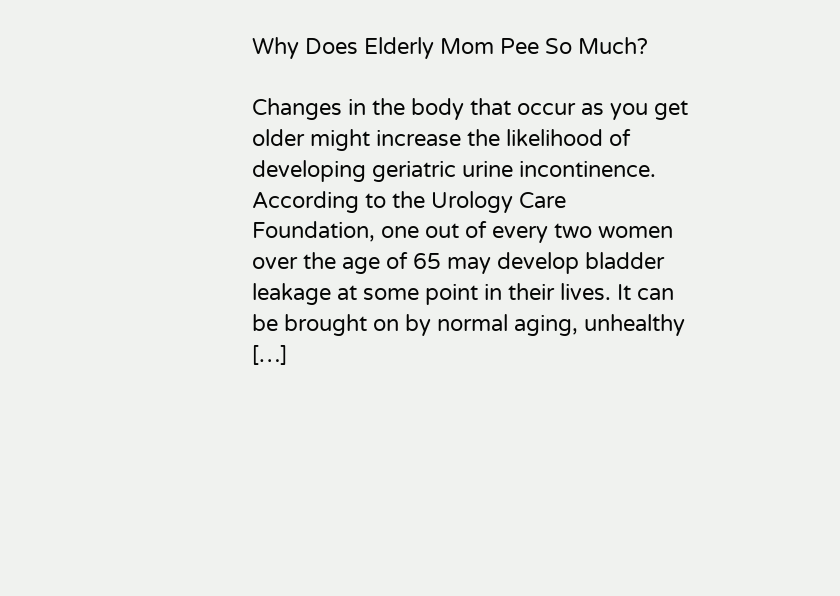Why Does Elderly Mom Pee So Much?

Changes in the body that occur as you get older might increase the likelihood of developing geriatric urine incontinence. According to the Urology Care Foundation, one out of every two women over the age of 65 may develop bladder leakage at some point in their lives. It can be brought on by normal aging, unhealthy […]